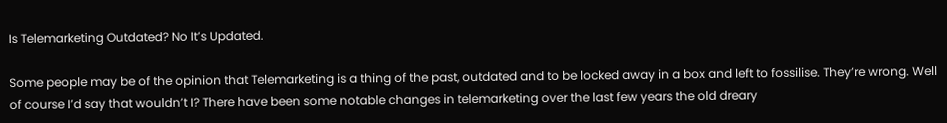Is Telemarketing Outdated? No It’s Updated.

Some people may be of the opinion that Telemarketing is a thing of the past, outdated and to be locked away in a box and left to fossilise. They’re wrong. Well of course I’d say that wouldn’t I? There have been some notable changes in telemarketing over the last few years the old dreary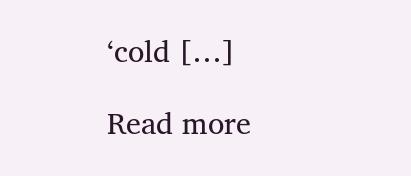‘cold […]

Read more